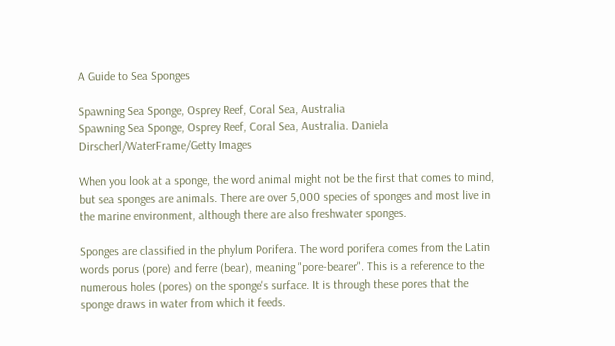A Guide to Sea Sponges

Spawning Sea Sponge, Osprey Reef, Coral Sea, Australia
Spawning Sea Sponge, Osprey Reef, Coral Sea, Australia. Daniela Dirscherl/WaterFrame/Getty Images

When you look at a sponge, the word animal might not be the first that comes to mind, but sea sponges are animals. There are over 5,000 species of sponges and most live in the marine environment, although there are also freshwater sponges.

Sponges are classified in the phylum Porifera. The word porifera comes from the Latin words porus (pore) and ferre (bear), meaning "pore-bearer". This is a reference to the numerous holes (pores) on the sponge's surface. It is through these pores that the sponge draws in water from which it feeds.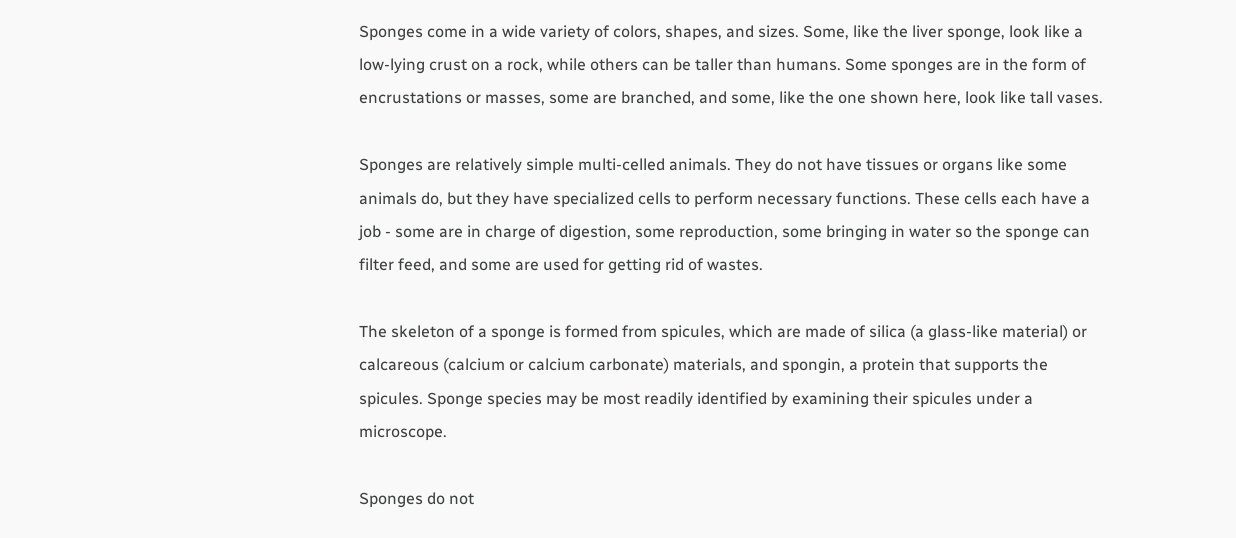Sponges come in a wide variety of colors, shapes, and sizes. Some, like the liver sponge, look like a low-lying crust on a rock, while others can be taller than humans. Some sponges are in the form of encrustations or masses, some are branched, and some, like the one shown here, look like tall vases.

Sponges are relatively simple multi-celled animals. They do not have tissues or organs like some animals do, but they have specialized cells to perform necessary functions. These cells each have a job - some are in charge of digestion, some reproduction, some bringing in water so the sponge can filter feed, and some are used for getting rid of wastes.

The skeleton of a sponge is formed from spicules, which are made of silica (a glass-like material) or calcareous (calcium or calcium carbonate) materials, and spongin, a protein that supports the spicules. Sponge species may be most readily identified by examining their spicules under a microscope.

Sponges do not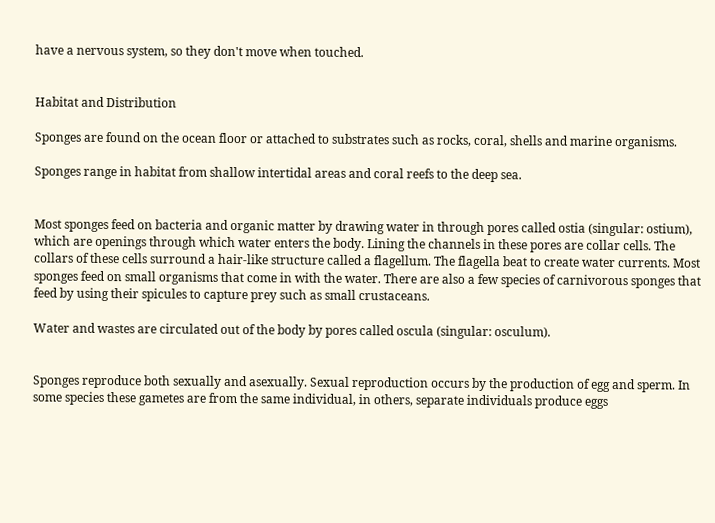have a nervous system, so they don't move when touched.


Habitat and Distribution

Sponges are found on the ocean floor or attached to substrates such as rocks, coral, shells and marine organisms.

Sponges range in habitat from shallow intertidal areas and coral reefs to the deep sea.


Most sponges feed on bacteria and organic matter by drawing water in through pores called ostia (singular: ostium), which are openings through which water enters the body. Lining the channels in these pores are collar cells. The collars of these cells surround a hair-like structure called a flagellum. The flagella beat to create water currents. Most sponges feed on small organisms that come in with the water. There are also a few species of carnivorous sponges that feed by using their spicules to capture prey such as small crustaceans.

Water and wastes are circulated out of the body by pores called oscula (singular: osculum).


Sponges reproduce both sexually and asexually. Sexual reproduction occurs by the production of egg and sperm. In some species these gametes are from the same individual, in others, separate individuals produce eggs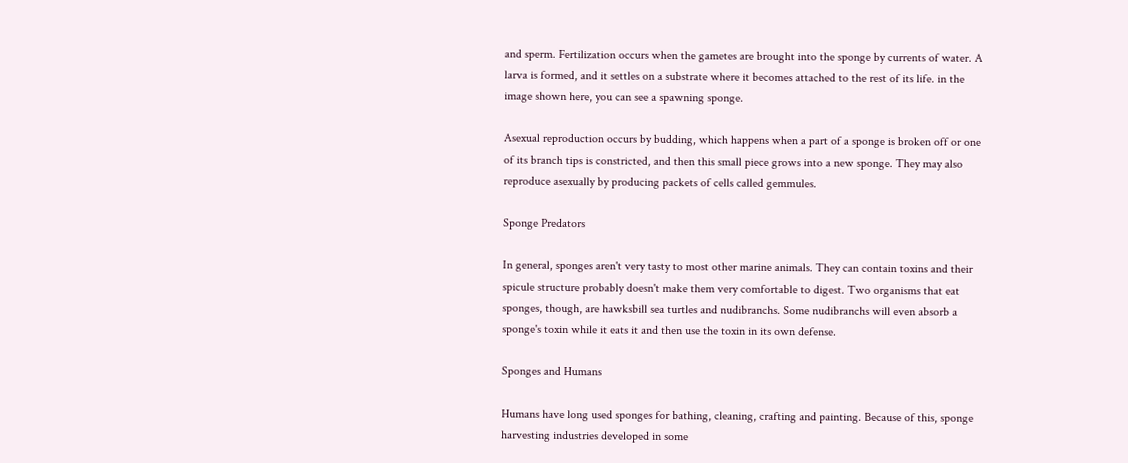and sperm. Fertilization occurs when the gametes are brought into the sponge by currents of water. A larva is formed, and it settles on a substrate where it becomes attached to the rest of its life. in the image shown here, you can see a spawning sponge.

Asexual reproduction occurs by budding, which happens when a part of a sponge is broken off or one of its branch tips is constricted, and then this small piece grows into a new sponge. They may also reproduce asexually by producing packets of cells called gemmules.

Sponge Predators

In general, sponges aren't very tasty to most other marine animals. They can contain toxins and their spicule structure probably doesn't make them very comfortable to digest. Two organisms that eat sponges, though, are hawksbill sea turtles and nudibranchs. Some nudibranchs will even absorb a sponge's toxin while it eats it and then use the toxin in its own defense.

Sponges and Humans

Humans have long used sponges for bathing, cleaning, crafting and painting. Because of this, sponge harvesting industries developed in some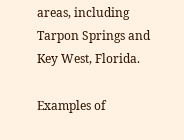areas, including Tarpon Springs and Key West, Florida.

Examples of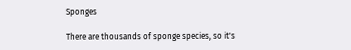Sponges

There are thousands of sponge species, so it's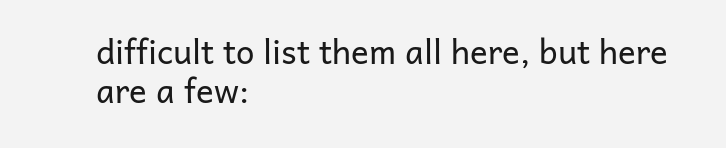difficult to list them all here, but here are a few: